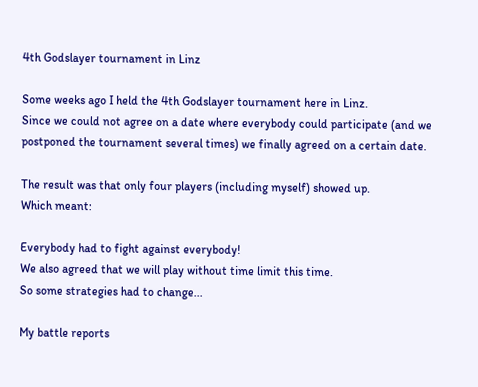4th Godslayer tournament in Linz

Some weeks ago I held the 4th Godslayer tournament here in Linz.
Since we could not agree on a date where everybody could participate (and we postponed the tournament several times) we finally agreed on a certain date.

The result was that only four players (including myself) showed up.
Which meant:

Everybody had to fight against everybody!
We also agreed that we will play without time limit this time.
So some strategies had to change...

My battle reports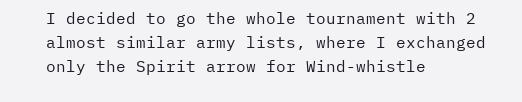I decided to go the whole tournament with 2 almost similar army lists, where I exchanged only the Spirit arrow for Wind-whistle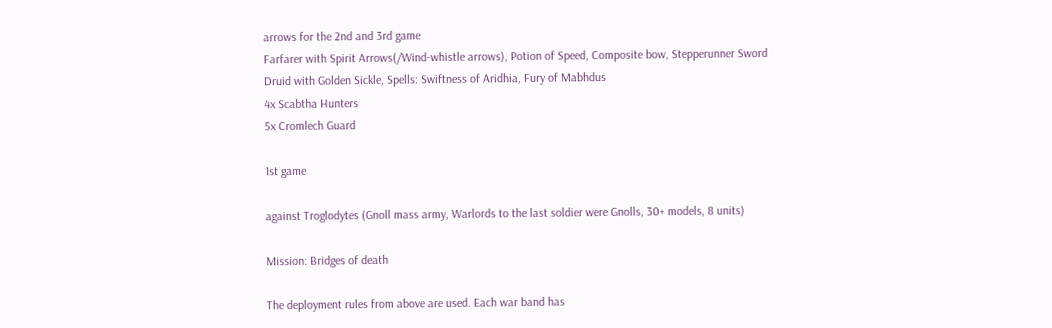arrows for the 2nd and 3rd game
Farfarer with Spirit Arrows(/Wind-whistle arrows), Potion of Speed, Composite bow, Stepperunner Sword
Druid with Golden Sickle, Spells: Swiftness of Aridhia, Fury of Mabhdus
4x Scabtha Hunters
5x Cromlech Guard

1st game

against Troglodytes (Gnoll mass army, Warlords to the last soldier were Gnolls, 30+ models, 8 units)

Mission: Bridges of death

The deployment rules from above are used. Each war band has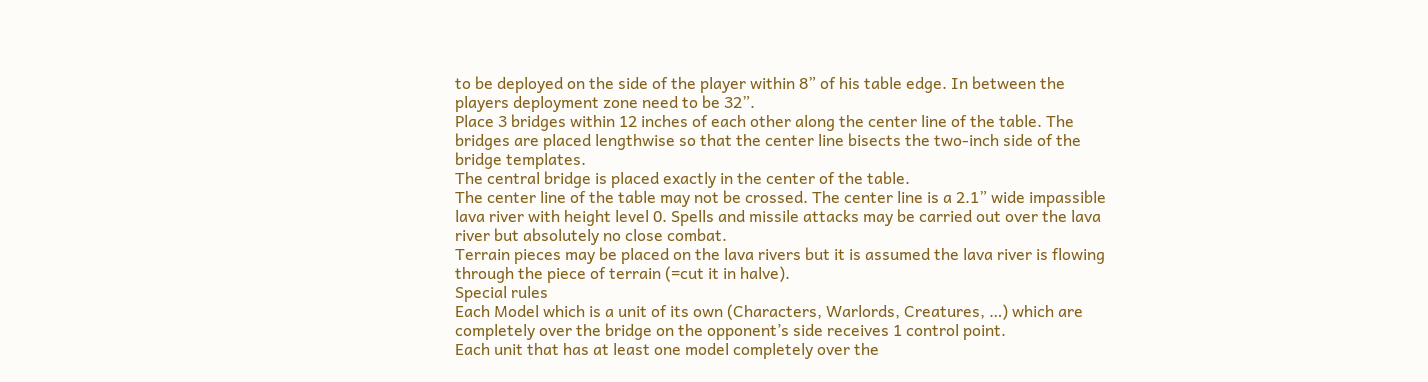to be deployed on the side of the player within 8” of his table edge. In between the players deployment zone need to be 32”.
Place 3 bridges within 12 inches of each other along the center line of the table. The bridges are placed lengthwise so that the center line bisects the two-inch side of the bridge templates.
The central bridge is placed exactly in the center of the table.
The center line of the table may not be crossed. The center line is a 2.1” wide impassible lava river with height level 0. Spells and missile attacks may be carried out over the lava river but absolutely no close combat.
Terrain pieces may be placed on the lava rivers but it is assumed the lava river is flowing through the piece of terrain (=cut it in halve).
Special rules
Each Model which is a unit of its own (Characters, Warlords, Creatures, …) which are completely over the bridge on the opponent’s side receives 1 control point.
Each unit that has at least one model completely over the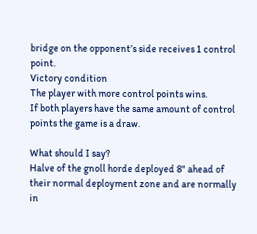bridge on the opponent’s side receives 1 control point.
Victory condition
The player with more control points wins.
If both players have the same amount of control points the game is a draw.

What should I say?
Halve of the gnoll horde deployed 8" ahead of their normal deployment zone and are normally in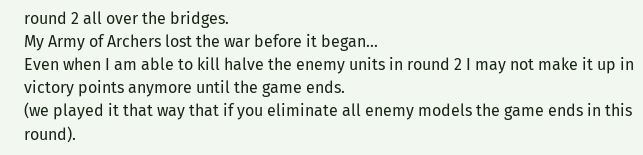round 2 all over the bridges.
My Army of Archers lost the war before it began...
Even when I am able to kill halve the enemy units in round 2 I may not make it up in victory points anymore until the game ends.
(we played it that way that if you eliminate all enemy models the game ends in this round).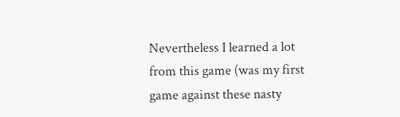Nevertheless I learned a lot from this game (was my first game against these nasty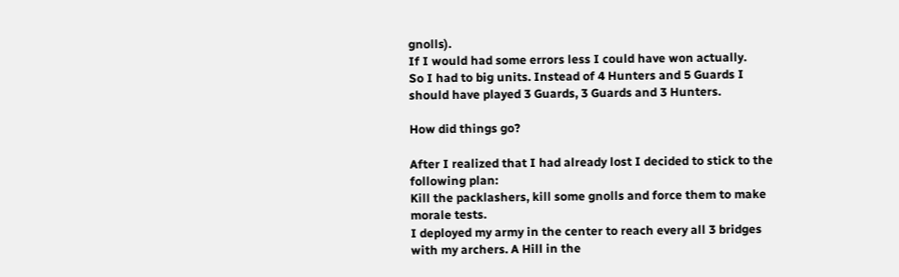gnolls).
If I would had some errors less I could have won actually.
So I had to big units. Instead of 4 Hunters and 5 Guards I should have played 3 Guards, 3 Guards and 3 Hunters.

How did things go?

After I realized that I had already lost I decided to stick to the following plan:
Kill the packlashers, kill some gnolls and force them to make morale tests.
I deployed my army in the center to reach every all 3 bridges with my archers. A Hill in the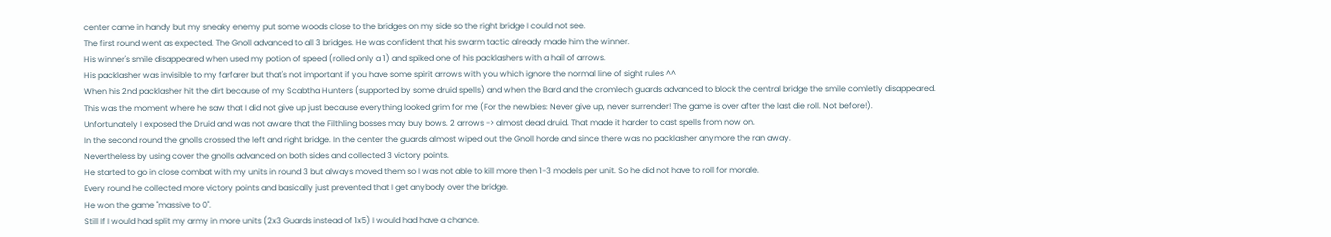center came in handy but my sneaky enemy put some woods close to the bridges on my side so the right bridge I could not see.
The first round went as expected. The Gnoll advanced to all 3 bridges. He was confident that his swarm tactic already made him the winner.
His winner's smile disappeared when used my potion of speed (rolled only a 1) and spiked one of his packlashers with a hail of arrows.
His packlasher was invisible to my farfarer but that's not important if you have some spirit arrows with you which ignore the normal line of sight rules ^^
When his 2nd packlasher hit the dirt because of my Scabtha Hunters (supported by some druid spells) and when the Bard and the cromlech guards advanced to block the central bridge the smile comletly disappeared.
This was the moment where he saw that I did not give up just because everything looked grim for me (For the newbies: Never give up, never surrender! The game is over after the last die roll. Not before!).
Unfortunately I exposed the Druid and was not aware that the Filthling bosses may buy bows. 2 arrows -> almost dead druid. That made it harder to cast spells from now on.
In the second round the gnolls crossed the left and right bridge. In the center the guards almost wiped out the Gnoll horde and since there was no packlasher anymore the ran away.
Nevertheless by using cover the gnolls advanced on both sides and collected 3 victory points.
He started to go in close combat with my units in round 3 but always moved them so I was not able to kill more then 1-3 models per unit. So he did not have to roll for morale.
Every round he collected more victory points and basically just prevented that I get anybody over the bridge.
He won the game "massive to 0".
Still If I would had split my army in more units (2x3 Guards instead of 1x5) I would had have a chance.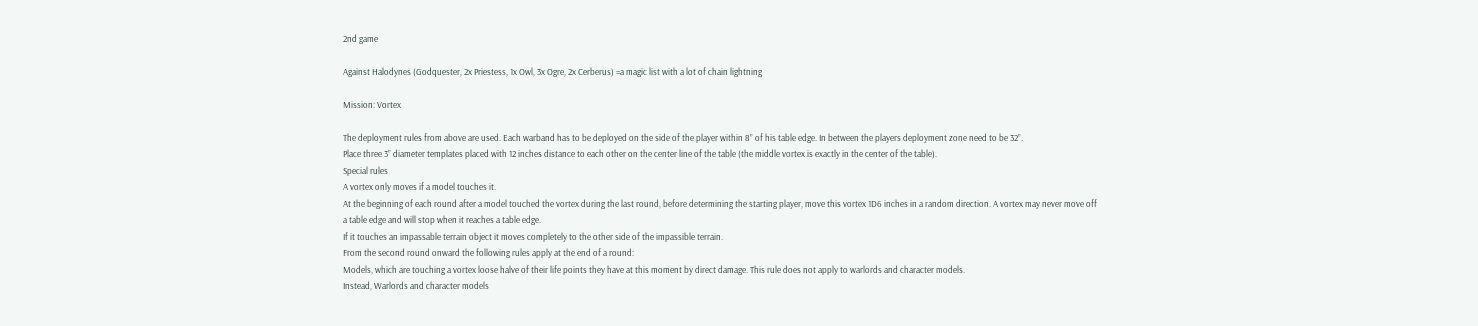2nd game

Against Halodynes (Godquester, 2x Priestess, 1x Owl, 3x Ogre, 2x Cerberus) =a magic list with a lot of chain lightning

Mission: Vortex

The deployment rules from above are used. Each warband has to be deployed on the side of the player within 8” of his table edge. In between the players deployment zone need to be 32”.
Place three 3” diameter templates placed with 12 inches distance to each other on the center line of the table (the middle vortex is exactly in the center of the table).
Special rules
A vortex only moves if a model touches it.
At the beginning of each round after a model touched the vortex during the last round, before determining the starting player, move this vortex 1D6 inches in a random direction. A vortex may never move off a table edge and will stop when it reaches a table edge.
If it touches an impassable terrain object it moves completely to the other side of the impassible terrain.
From the second round onward the following rules apply at the end of a round:
Models, which are touching a vortex loose halve of their life points they have at this moment by direct damage. This rule does not apply to warlords and character models.
Instead, Warlords and character models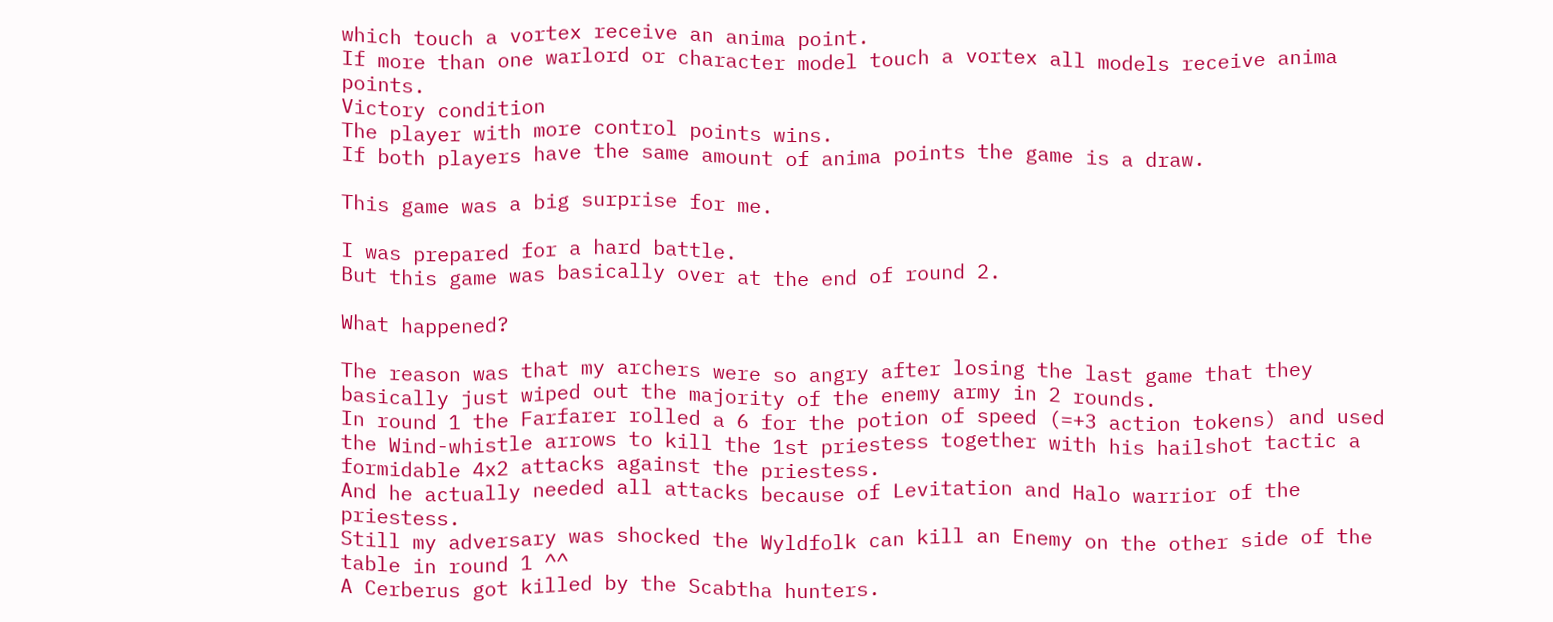which touch a vortex receive an anima point.
If more than one warlord or character model touch a vortex all models receive anima points.
Victory condition
The player with more control points wins.
If both players have the same amount of anima points the game is a draw.

This game was a big surprise for me.

I was prepared for a hard battle.
But this game was basically over at the end of round 2.

What happened?

The reason was that my archers were so angry after losing the last game that they basically just wiped out the majority of the enemy army in 2 rounds.
In round 1 the Farfarer rolled a 6 for the potion of speed (=+3 action tokens) and used the Wind-whistle arrows to kill the 1st priestess together with his hailshot tactic a formidable 4x2 attacks against the priestess.
And he actually needed all attacks because of Levitation and Halo warrior of the priestess.
Still my adversary was shocked the Wyldfolk can kill an Enemy on the other side of the table in round 1 ^^
A Cerberus got killed by the Scabtha hunters.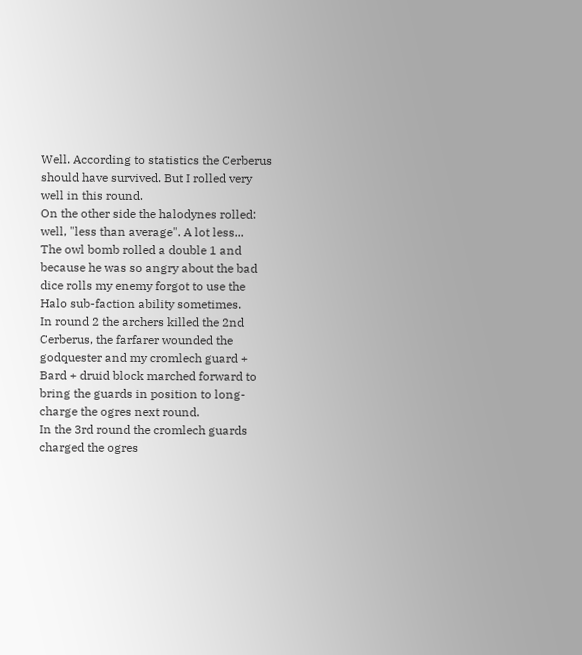Well. According to statistics the Cerberus should have survived. But I rolled very well in this round.
On the other side the halodynes rolled: well, "less than average". A lot less...
The owl bomb rolled a double 1 and because he was so angry about the bad dice rolls my enemy forgot to use the Halo sub-faction ability sometimes.
In round 2 the archers killed the 2nd Cerberus, the farfarer wounded the godquester and my cromlech guard + Bard + druid block marched forward to bring the guards in position to long-charge the ogres next round.
In the 3rd round the cromlech guards charged the ogres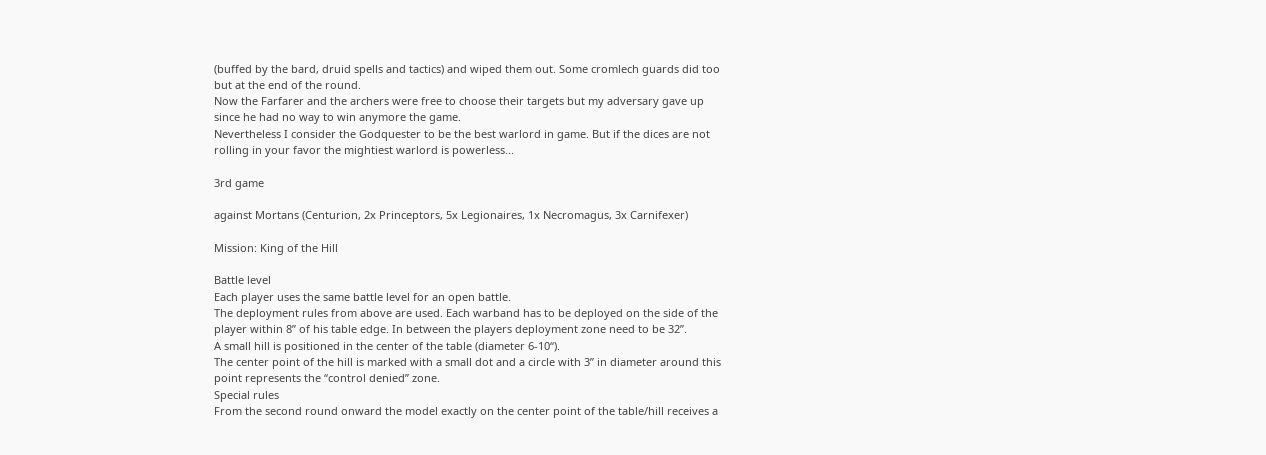(buffed by the bard, druid spells and tactics) and wiped them out. Some cromlech guards did too but at the end of the round.
Now the Farfarer and the archers were free to choose their targets but my adversary gave up since he had no way to win anymore the game.
Nevertheless I consider the Godquester to be the best warlord in game. But if the dices are not rolling in your favor the mightiest warlord is powerless...

3rd game

against Mortans (Centurion, 2x Princeptors, 5x Legionaires, 1x Necromagus, 3x Carnifexer)

Mission: King of the Hill

Battle level
Each player uses the same battle level for an open battle.
The deployment rules from above are used. Each warband has to be deployed on the side of the player within 8” of his table edge. In between the players deployment zone need to be 32”.
A small hill is positioned in the center of the table (diameter 6-10“).
The center point of the hill is marked with a small dot and a circle with 3” in diameter around this point represents the “control denied” zone.
Special rules
From the second round onward the model exactly on the center point of the table/hill receives a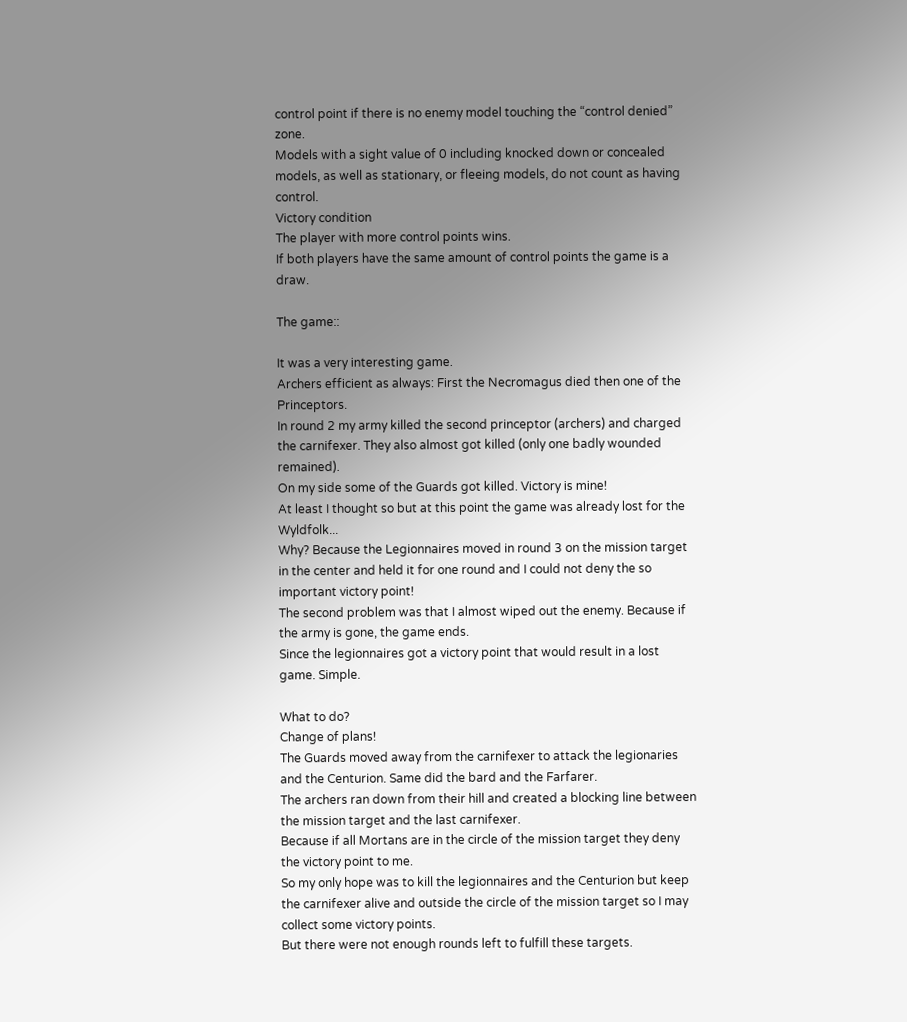control point if there is no enemy model touching the “control denied” zone.
Models with a sight value of 0 including knocked down or concealed models, as well as stationary, or fleeing models, do not count as having control.
Victory condition
The player with more control points wins.
If both players have the same amount of control points the game is a draw.

The game::

It was a very interesting game.
Archers efficient as always: First the Necromagus died then one of the Princeptors.
In round 2 my army killed the second princeptor (archers) and charged the carnifexer. They also almost got killed (only one badly wounded remained).
On my side some of the Guards got killed. Victory is mine!
At least I thought so but at this point the game was already lost for the Wyldfolk...
Why? Because the Legionnaires moved in round 3 on the mission target in the center and held it for one round and I could not deny the so important victory point!
The second problem was that I almost wiped out the enemy. Because if the army is gone, the game ends.
Since the legionnaires got a victory point that would result in a lost game. Simple.

What to do?
Change of plans!
The Guards moved away from the carnifexer to attack the legionaries and the Centurion. Same did the bard and the Farfarer.
The archers ran down from their hill and created a blocking line between the mission target and the last carnifexer.
Because if all Mortans are in the circle of the mission target they deny the victory point to me.
So my only hope was to kill the legionnaires and the Centurion but keep the carnifexer alive and outside the circle of the mission target so I may collect some victory points.
But there were not enough rounds left to fulfill these targets.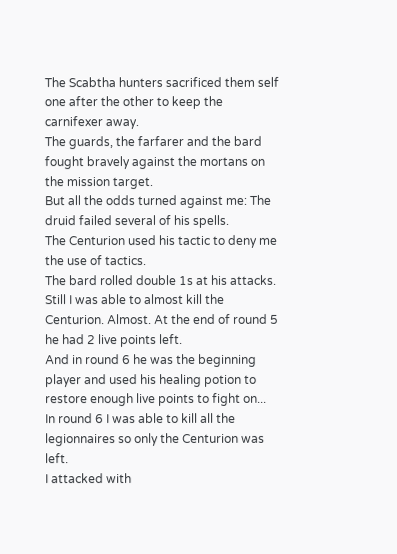The Scabtha hunters sacrificed them self one after the other to keep the carnifexer away.
The guards, the farfarer and the bard fought bravely against the mortans on the mission target.
But all the odds turned against me: The druid failed several of his spells.
The Centurion used his tactic to deny me the use of tactics.
The bard rolled double 1s at his attacks.
Still I was able to almost kill the Centurion. Almost. At the end of round 5 he had 2 live points left.
And in round 6 he was the beginning player and used his healing potion to restore enough live points to fight on...
In round 6 I was able to kill all the legionnaires so only the Centurion was left.
I attacked with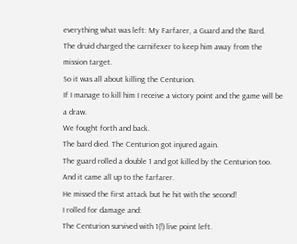everything what was left: My Farfarer, a Guard and the Bard.
The druid charged the carnifexer to keep him away from the mission target.
So it was all about killing the Centurion.
If I manage to kill him I receive a victory point and the game will be a draw.
We fought forth and back.
The bard died. The Centurion got injured again.
The guard rolled a double 1 and got killed by the Centurion too.
And it came all up to the farfarer.
He missed the first attack but he hit with the second!
I rolled for damage and:
The Centurion survived with 1(!) live point left.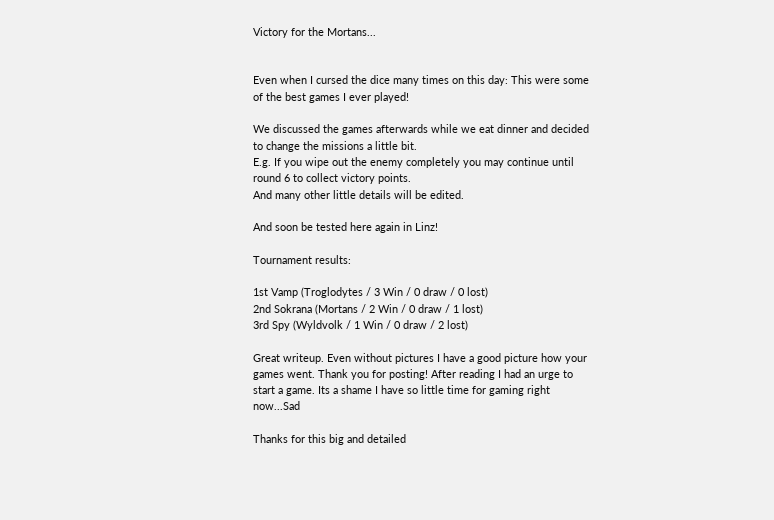Victory for the Mortans...


Even when I cursed the dice many times on this day: This were some of the best games I ever played!

We discussed the games afterwards while we eat dinner and decided to change the missions a little bit.
E.g. If you wipe out the enemy completely you may continue until round 6 to collect victory points.
And many other little details will be edited.

And soon be tested here again in Linz!

Tournament results:

1st Vamp (Troglodytes / 3 Win / 0 draw / 0 lost)
2nd Sokrana (Mortans / 2 Win / 0 draw / 1 lost)
3rd Spy (Wyldvolk / 1 Win / 0 draw / 2 lost)

Great writeup. Even without pictures I have a good picture how your games went. Thank you for posting! After reading I had an urge to start a game. Its a shame I have so little time for gaming right now...Sad

Thanks for this big and detailed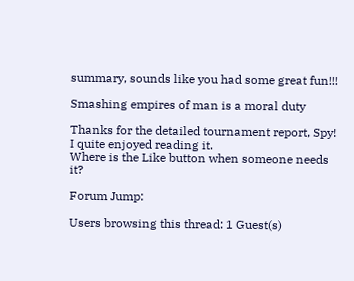summary, sounds like you had some great fun!!!

Smashing empires of man is a moral duty

Thanks for the detailed tournament report, Spy! I quite enjoyed reading it.
Where is the Like button when someone needs it?

Forum Jump:

Users browsing this thread: 1 Guest(s)